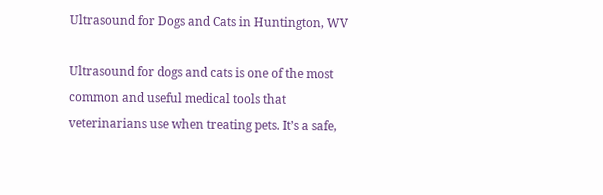Ultrasound for Dogs and Cats in Huntington, WV

Ultrasound for dogs and cats is one of the most common and useful medical tools that veterinarians use when treating pets. It’s a safe,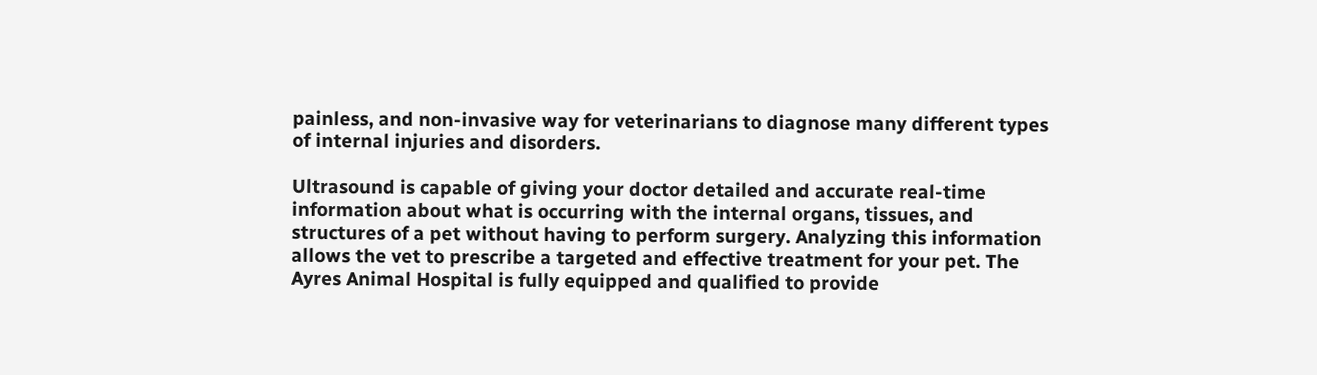painless, and non-invasive way for veterinarians to diagnose many different types of internal injuries and disorders.

Ultrasound is capable of giving your doctor detailed and accurate real-time information about what is occurring with the internal organs, tissues, and structures of a pet without having to perform surgery. Analyzing this information allows the vet to prescribe a targeted and effective treatment for your pet. The Ayres Animal Hospital is fully equipped and qualified to provide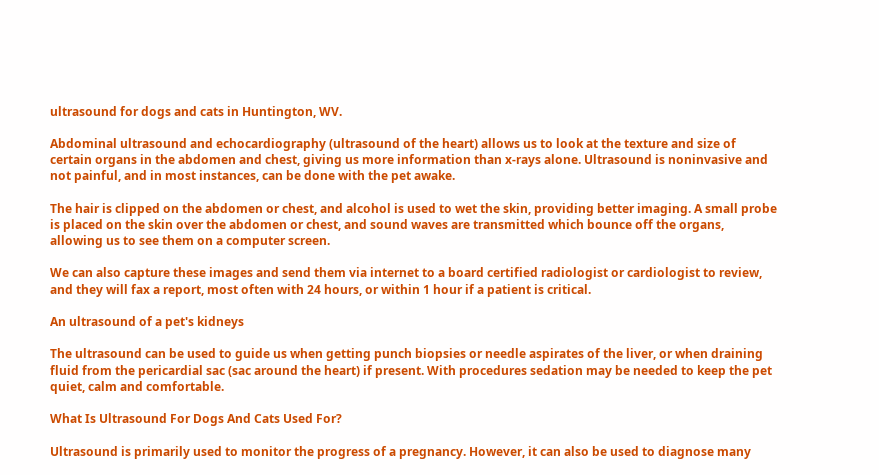ultrasound for dogs and cats in Huntington, WV.

Abdominal ultrasound and echocardiography (ultrasound of the heart) allows us to look at the texture and size of certain organs in the abdomen and chest, giving us more information than x-rays alone. Ultrasound is noninvasive and not painful, and in most instances, can be done with the pet awake.

The hair is clipped on the abdomen or chest, and alcohol is used to wet the skin, providing better imaging. A small probe is placed on the skin over the abdomen or chest, and sound waves are transmitted which bounce off the organs, allowing us to see them on a computer screen.

We can also capture these images and send them via internet to a board certified radiologist or cardiologist to review, and they will fax a report, most often with 24 hours, or within 1 hour if a patient is critical.

An ultrasound of a pet's kidneys

The ultrasound can be used to guide us when getting punch biopsies or needle aspirates of the liver, or when draining fluid from the pericardial sac (sac around the heart) if present. With procedures sedation may be needed to keep the pet quiet, calm and comfortable.

What Is Ultrasound For Dogs And Cats Used For?

Ultrasound is primarily used to monitor the progress of a pregnancy. However, it can also be used to diagnose many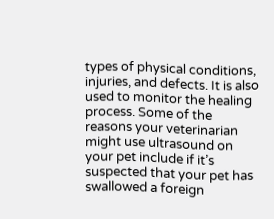types of physical conditions, injuries, and defects. It is also used to monitor the healing process. Some of the reasons your veterinarian might use ultrasound on your pet include if it’s suspected that your pet has swallowed a foreign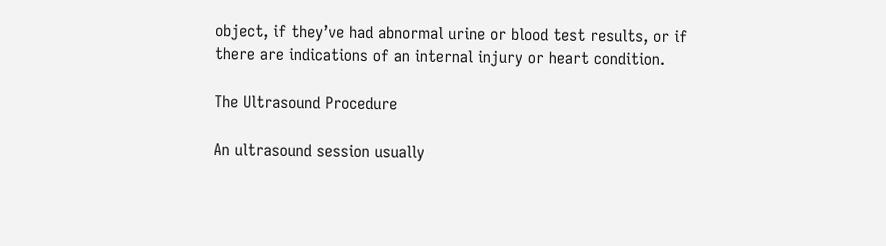object, if they’ve had abnormal urine or blood test results, or if there are indications of an internal injury or heart condition.

The Ultrasound Procedure

An ultrasound session usually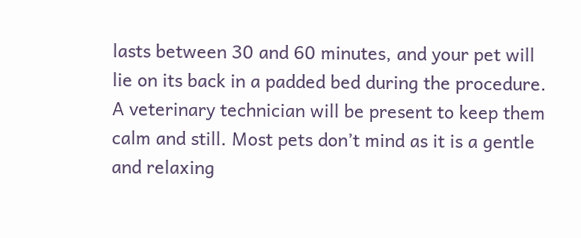lasts between 30 and 60 minutes, and your pet will lie on its back in a padded bed during the procedure. A veterinary technician will be present to keep them calm and still. Most pets don’t mind as it is a gentle and relaxing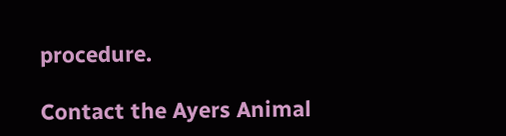procedure.

Contact the Ayers Animal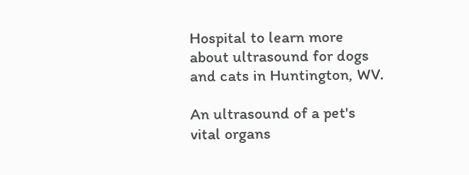Hospital to learn more about ultrasound for dogs and cats in Huntington, WV.

An ultrasound of a pet's vital organs